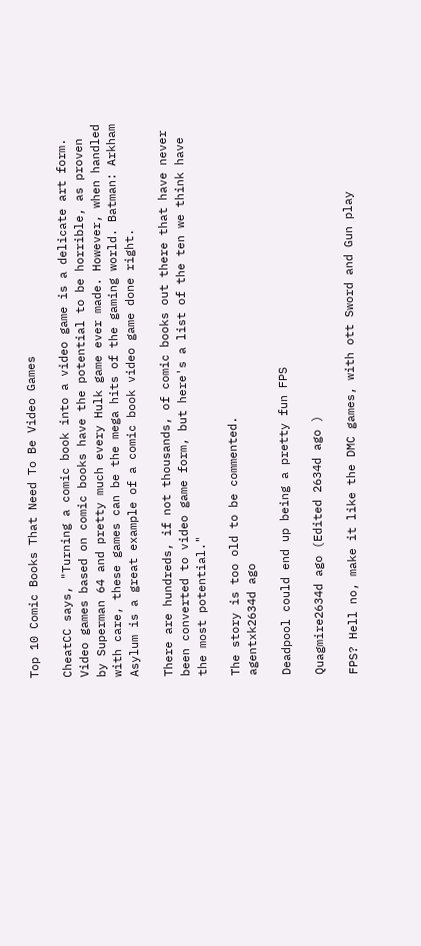Top 10 Comic Books That Need To Be Video Games

CheatCC says, "Turning a comic book into a video game is a delicate art form. Video games based on comic books have the potential to be horrible, as proven by Superman 64 and pretty much every Hulk game ever made. However, when handled with care, these games can be the mega hits of the gaming world. Batman: Arkham Asylum is a great example of a comic book video game done right.

There are hundreds, if not thousands, of comic books out there that have never been converted to video game form, but here's a list of the ten we think have the most potential."

The story is too old to be commented.
agentxk2634d ago

Deadpool could end up being a pretty fun FPS

Quagmire2634d ago (Edited 2634d ago )

FPS? Hell no, make it like the DMC games, with ott Sword and Gun play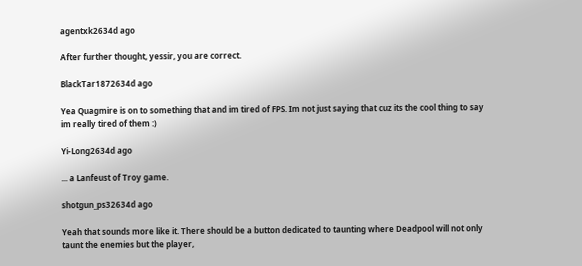agentxk2634d ago

After further thought, yessir, you are correct.

BlackTar1872634d ago

Yea Quagmire is on to something that and im tired of FPS. Im not just saying that cuz its the cool thing to say im really tired of them :)

Yi-Long2634d ago

... a Lanfeust of Troy game.

shotgun_ps32634d ago

Yeah that sounds more like it. There should be a button dedicated to taunting where Deadpool will not only taunt the enemies but the player,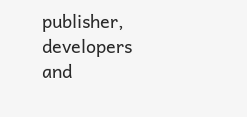publisher, developers and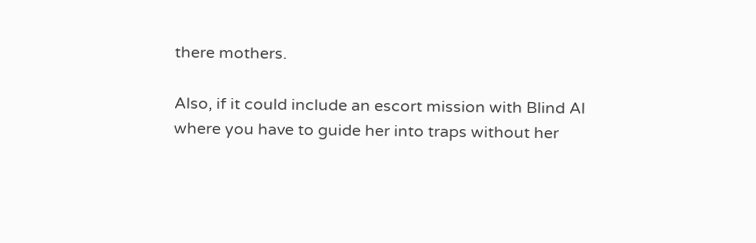there mothers.

Also, if it could include an escort mission with Blind Al where you have to guide her into traps without her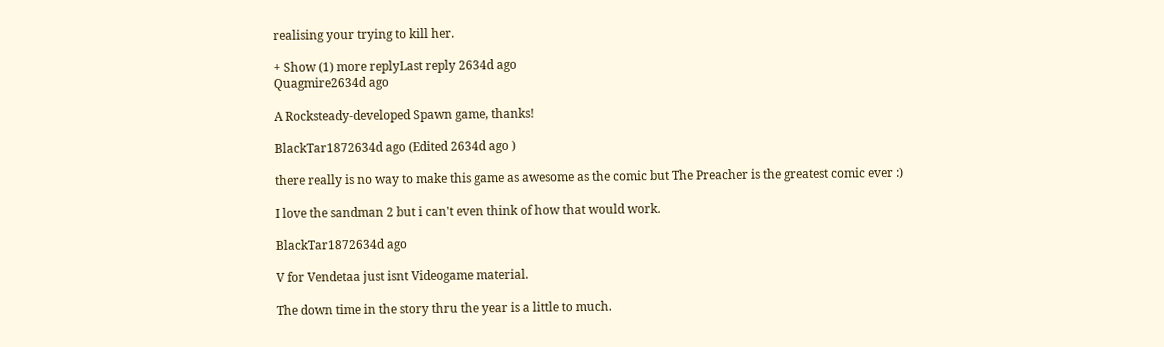realising your trying to kill her.

+ Show (1) more replyLast reply 2634d ago
Quagmire2634d ago

A Rocksteady-developed Spawn game, thanks!

BlackTar1872634d ago (Edited 2634d ago )

there really is no way to make this game as awesome as the comic but The Preacher is the greatest comic ever :)

I love the sandman 2 but i can't even think of how that would work.

BlackTar1872634d ago

V for Vendetaa just isnt Videogame material.

The down time in the story thru the year is a little to much.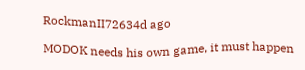RockmanII72634d ago

MODOK needs his own game, it must happen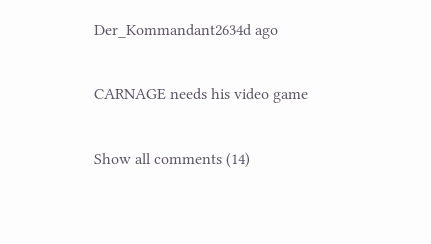Der_Kommandant2634d ago

CARNAGE needs his video game

Show all comments (14)